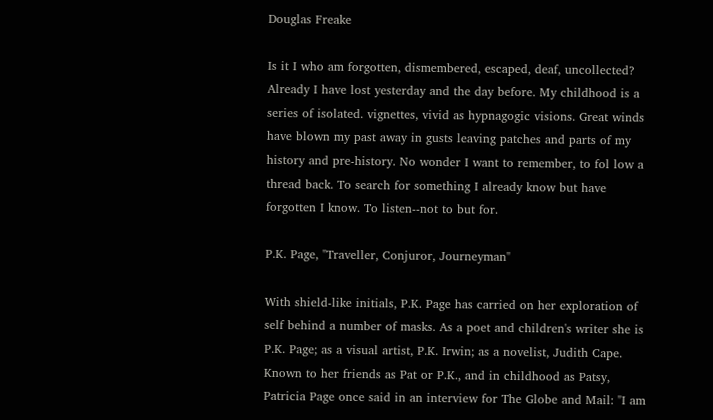Douglas Freake

Is it I who am forgotten, dismembered, escaped, deaf, uncollected? Already I have lost yesterday and the day before. My childhood is a series of isolated. vignettes, vivid as hypnagogic visions. Great winds have blown my past away in gusts leaving patches and parts of my history and pre-history. No wonder I want to remember, to fol low a thread back. To search for something I already know but have forgotten I know. To listen--not to but for.

P.K. Page, "Traveller, Conjuror, Journeyman"

With shield-like initials, P.K. Page has carried on her exploration of self behind a number of masks. As a poet and children's writer she is P.K. Page; as a visual artist, P.K. Irwin; as a novelist, Judith Cape. Known to her friends as Pat or P.K., and in childhood as Patsy, Patricia Page once said in an interview for The Globe and Mail: "I am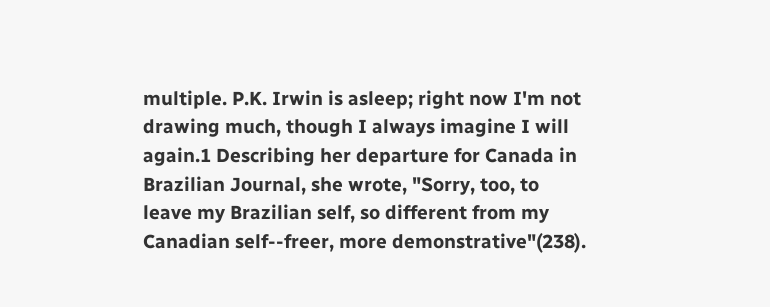multiple. P.K. Irwin is asleep; right now I'm not drawing much, though I always imagine I will again.1 Describing her departure for Canada in Brazilian Journal, she wrote, "Sorry, too, to leave my Brazilian self, so different from my Canadian self--freer, more demonstrative"(238).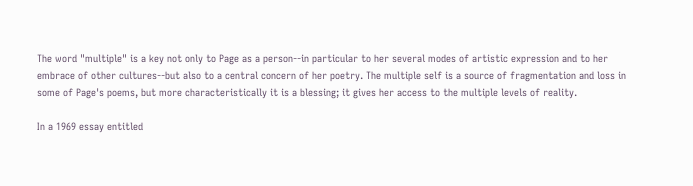The word "multiple" is a key not only to Page as a person--in particular to her several modes of artistic expression and to her embrace of other cultures--but also to a central concern of her poetry. The multiple self is a source of fragmentation and loss in some of Page's poems, but more characteristically it is a blessing; it gives her access to the multiple levels of reality.

In a 1969 essay entitled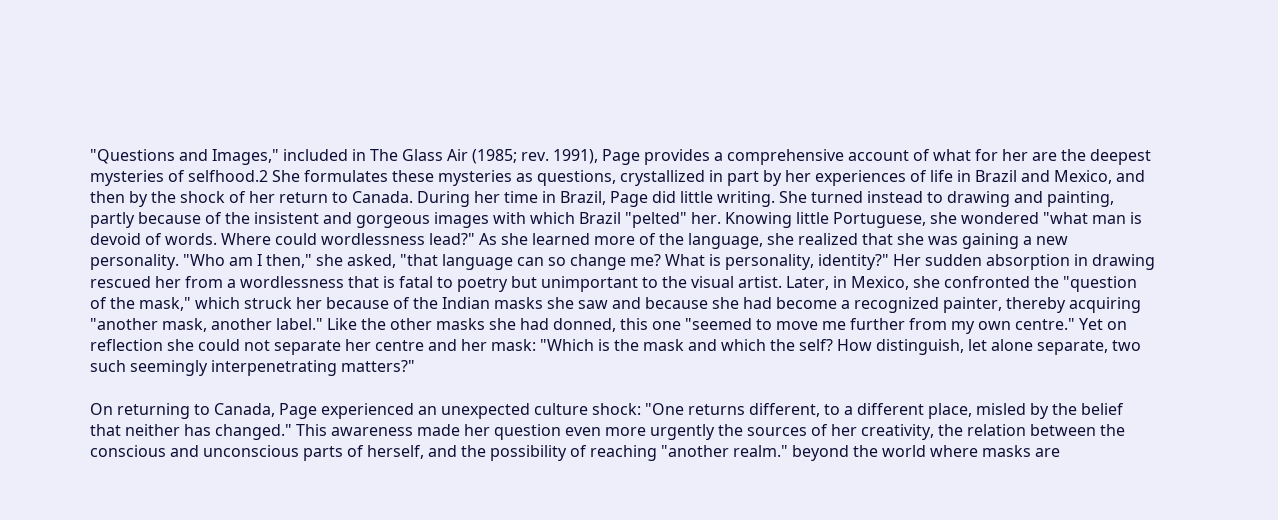"Questions and Images," included in The Glass Air (1985; rev. 1991), Page provides a comprehensive account of what for her are the deepest mysteries of selfhood.2 She formulates these mysteries as questions, crystallized in part by her experiences of life in Brazil and Mexico, and then by the shock of her return to Canada. During her time in Brazil, Page did little writing. She turned instead to drawing and painting, partly because of the insistent and gorgeous images with which Brazil "pelted" her. Knowing little Portuguese, she wondered "what man is devoid of words. Where could wordlessness lead?" As she learned more of the language, she realized that she was gaining a new personality. "Who am I then," she asked, "that language can so change me? What is personality, identity?" Her sudden absorption in drawing rescued her from a wordlessness that is fatal to poetry but unimportant to the visual artist. Later, in Mexico, she confronted the "question of the mask," which struck her because of the Indian masks she saw and because she had become a recognized painter, thereby acquiring "another mask, another label." Like the other masks she had donned, this one "seemed to move me further from my own centre." Yet on reflection she could not separate her centre and her mask: "Which is the mask and which the self? How distinguish, let alone separate, two such seemingly interpenetrating matters?"

On returning to Canada, Page experienced an unexpected culture shock: "One returns different, to a different place, misled by the belief that neither has changed." This awareness made her question even more urgently the sources of her creativity, the relation between the conscious and unconscious parts of herself, and the possibility of reaching "another realm." beyond the world where masks are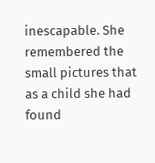inescapable. She remembered the small pictures that as a child she had found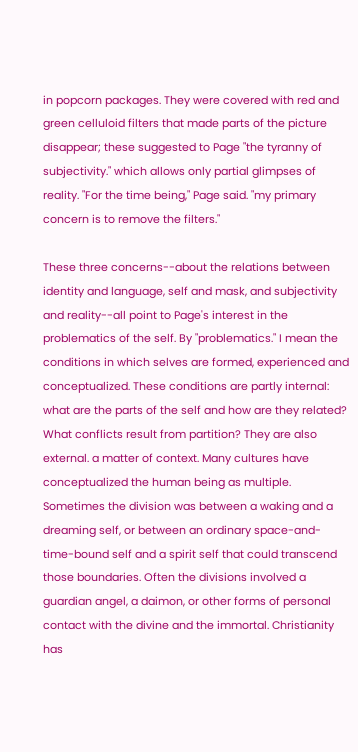in popcorn packages. They were covered with red and green celluloid filters that made parts of the picture disappear; these suggested to Page "the tyranny of subjectivity." which allows only partial glimpses of reality. "For the time being," Page said. "my primary concern is to remove the filters."

These three concerns--about the relations between identity and language, self and mask, and subjectivity and reality--all point to Page's interest in the problematics of the self. By "problematics." I mean the conditions in which selves are formed, experienced and conceptualized. These conditions are partly internal: what are the parts of the self and how are they related? What conflicts result from partition? They are also external. a matter of context. Many cultures have conceptualized the human being as multiple. Sometimes the division was between a waking and a dreaming self, or between an ordinary space-and-time-bound self and a spirit self that could transcend those boundaries. Often the divisions involved a guardian angel, a daimon, or other forms of personal contact with the divine and the immortal. Christianity has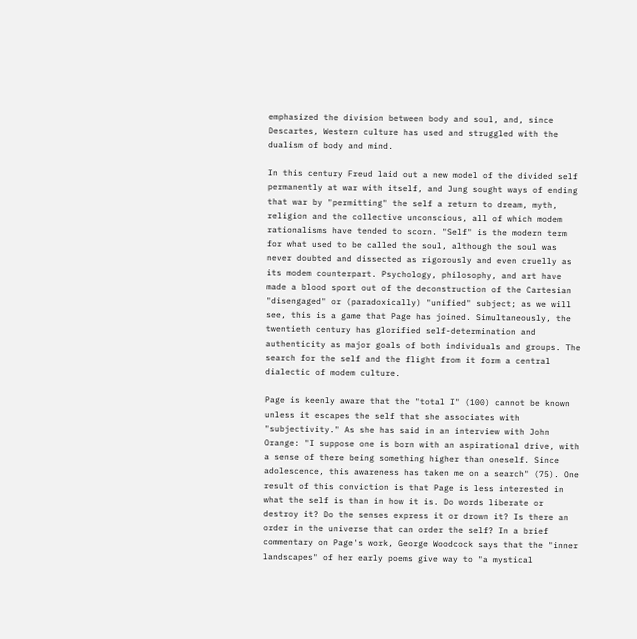emphasized the division between body and soul, and, since Descartes, Western culture has used and struggled with the dualism of body and mind.

In this century Freud laid out a new model of the divided self permanently at war with itself, and Jung sought ways of ending that war by "permitting" the self a return to dream, myth, religion and the collective unconscious, all of which modem rationalisms have tended to scorn. "Self" is the modern term for what used to be called the soul, although the soul was never doubted and dissected as rigorously and even cruelly as its modem counterpart. Psychology, philosophy, and art have made a blood sport out of the deconstruction of the Cartesian "disengaged" or (paradoxically) "unified" subject; as we will see, this is a game that Page has joined. Simultaneously, the twentieth century has glorified self-determination and authenticity as major goals of both individuals and groups. The search for the self and the flight from it form a central dialectic of modem culture.

Page is keenly aware that the "total I" (100) cannot be known unless it escapes the self that she associates with "subjectivity." As she has said in an interview with John Orange: "I suppose one is born with an aspirational drive, with a sense of there being something higher than oneself. Since adolescence, this awareness has taken me on a search" (75). One result of this conviction is that Page is less interested in what the self is than in how it is. Do words liberate or destroy it? Do the senses express it or drown it? Is there an order in the universe that can order the self? In a brief commentary on Page's work, George Woodcock says that the "inner landscapes" of her early poems give way to "a mystical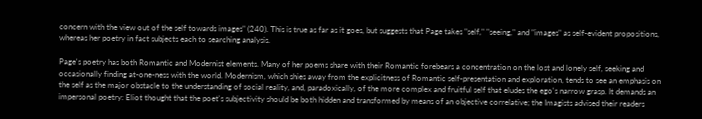concern with the view out of the self towards images" (240). This is true as far as it goes, but suggests that Page takes "self," "seeing," and "images" as self-evident propositions, whereas her poetry in fact subjects each to searching analysis.

Page's poetry has both Romantic and Modernist elements. Many of her poems share with their Romantic forebears a concentration on the lost and lonely self, seeking and occasionally finding at-one-ness with the world. Modernism, which shies away from the explicitness of Romantic self-presentation and exploration, tends to see an emphasis on the self as the major obstacle to the understanding of social reality, and, paradoxically, of the more complex and fruitful self that eludes the ego's narrow grasp. It demands an impersonal poetry: Eliot thought that the poet's subjectivity should be both hidden and transformed by means of an objective correlative; the Imagists advised their readers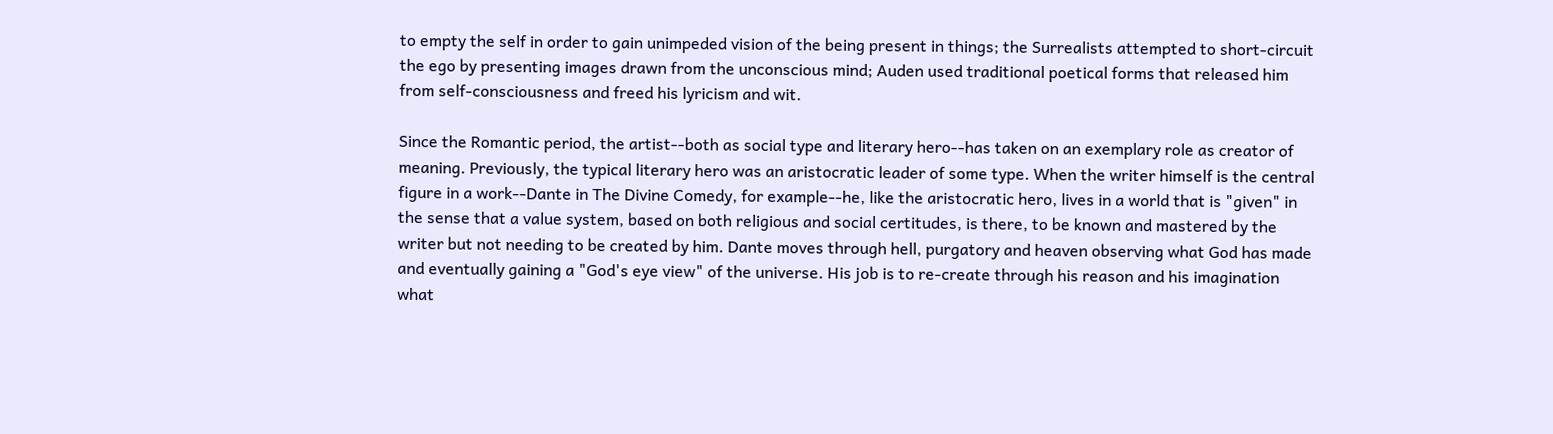to empty the self in order to gain unimpeded vision of the being present in things; the Surrealists attempted to short-circuit the ego by presenting images drawn from the unconscious mind; Auden used traditional poetical forms that released him from self-consciousness and freed his lyricism and wit.

Since the Romantic period, the artist--both as social type and literary hero--has taken on an exemplary role as creator of meaning. Previously, the typical literary hero was an aristocratic leader of some type. When the writer himself is the central figure in a work--Dante in The Divine Comedy, for example--he, like the aristocratic hero, lives in a world that is "given" in the sense that a value system, based on both religious and social certitudes, is there, to be known and mastered by the writer but not needing to be created by him. Dante moves through hell, purgatory and heaven observing what God has made and eventually gaining a "God's eye view" of the universe. His job is to re-create through his reason and his imagination what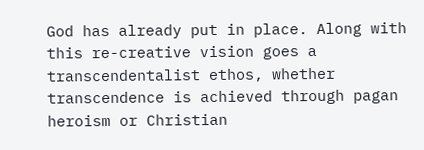God has already put in place. Along with this re-creative vision goes a transcendentalist ethos, whether transcendence is achieved through pagan heroism or Christian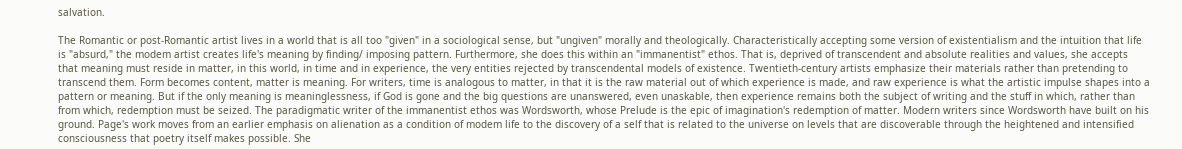salvation.

The Romantic or post-Romantic artist lives in a world that is all too "given" in a sociological sense, but "ungiven" morally and theologically. Characteristically accepting some version of existentialism and the intuition that life is "absurd," the modem artist creates life's meaning by finding/ imposing pattern. Furthermore, she does this within an "immanentist" ethos. That is, deprived of transcendent and absolute realities and values, she accepts that meaning must reside in matter, in this world, in time and in experience, the very entities rejected by transcendental models of existence. Twentieth-century artists emphasize their materials rather than pretending to transcend them. Form becomes content, matter is meaning. For writers, time is analogous to matter, in that it is the raw material out of which experience is made, and raw experience is what the artistic impulse shapes into a pattern or meaning. But if the only meaning is meaninglessness, if God is gone and the big questions are unanswered, even unaskable, then experience remains both the subject of writing and the stuff in which, rather than from which, redemption must be seized. The paradigmatic writer of the immanentist ethos was Wordsworth, whose Prelude is the epic of imagination's redemption of matter. Modern writers since Wordsworth have built on his ground. Page's work moves from an earlier emphasis on alienation as a condition of modem life to the discovery of a self that is related to the universe on levels that are discoverable through the heightened and intensified consciousness that poetry itself makes possible. She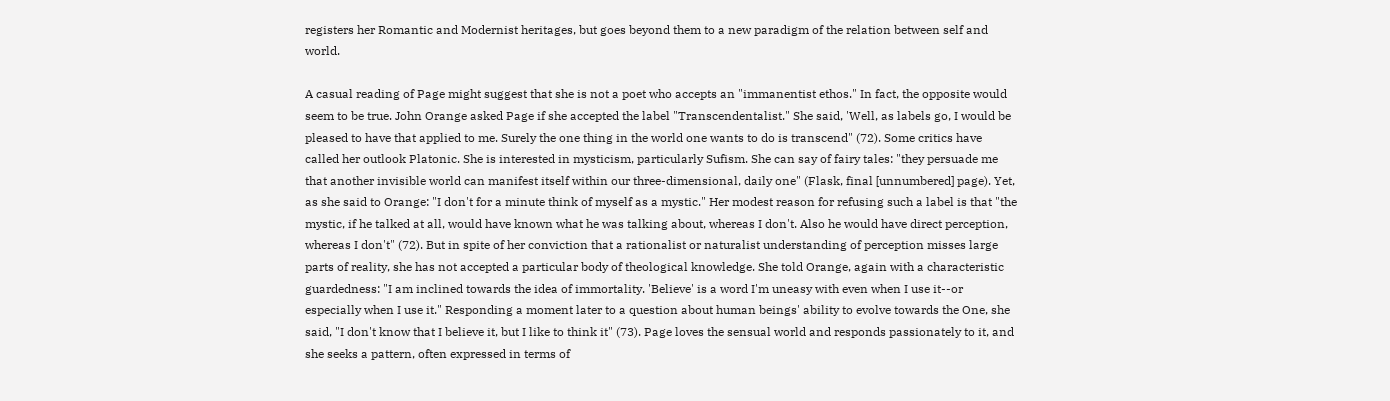registers her Romantic and Modernist heritages, but goes beyond them to a new paradigm of the relation between self and world.

A casual reading of Page might suggest that she is not a poet who accepts an "immanentist ethos." In fact, the opposite would seem to be true. John Orange asked Page if she accepted the label "Transcendentalist." She said, 'Well, as labels go, I would be pleased to have that applied to me. Surely the one thing in the world one wants to do is transcend" (72). Some critics have called her outlook Platonic. She is interested in mysticism, particularly Sufism. She can say of fairy tales: "they persuade me that another invisible world can manifest itself within our three-dimensional, daily one" (Flask, final [unnumbered] page). Yet, as she said to Orange: "I don't for a minute think of myself as a mystic." Her modest reason for refusing such a label is that "the mystic, if he talked at all, would have known what he was talking about, whereas I don't. Also he would have direct perception, whereas I don't" (72). But in spite of her conviction that a rationalist or naturalist understanding of perception misses large parts of reality, she has not accepted a particular body of theological knowledge. She told Orange, again with a characteristic guardedness: "I am inclined towards the idea of immortality. 'Believe' is a word I'm uneasy with even when I use it--or especially when I use it." Responding a moment later to a question about human beings' ability to evolve towards the One, she said, "I don't know that I believe it, but I like to think it" (73). Page loves the sensual world and responds passionately to it, and she seeks a pattern, often expressed in terms of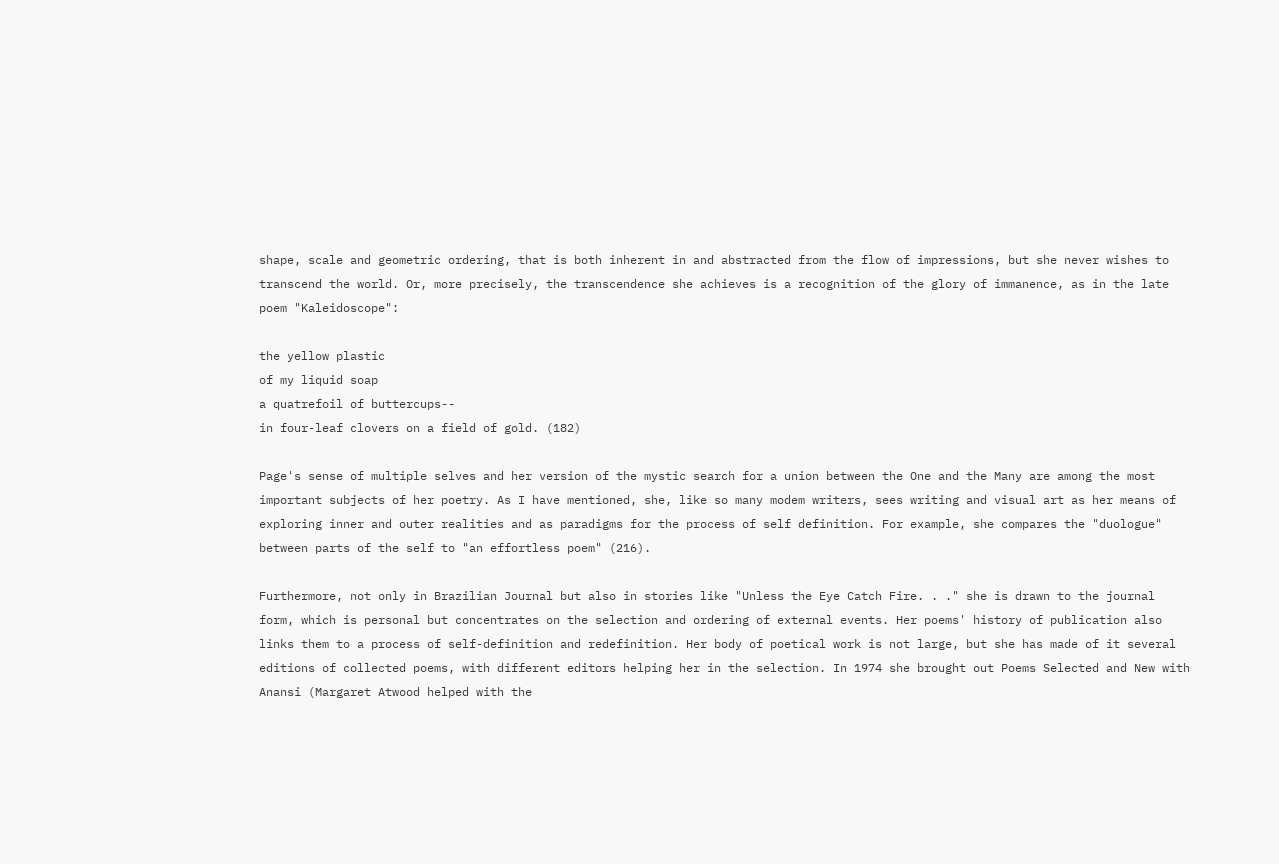shape, scale and geometric ordering, that is both inherent in and abstracted from the flow of impressions, but she never wishes to transcend the world. Or, more precisely, the transcendence she achieves is a recognition of the glory of immanence, as in the late poem "Kaleidoscope":

the yellow plastic
of my liquid soap
a quatrefoil of buttercups--
in four-leaf clovers on a field of gold. (182)

Page's sense of multiple selves and her version of the mystic search for a union between the One and the Many are among the most important subjects of her poetry. As I have mentioned, she, like so many modem writers, sees writing and visual art as her means of exploring inner and outer realities and as paradigms for the process of self definition. For example, she compares the "duologue" between parts of the self to "an effortless poem" (216).

Furthermore, not only in Brazilian Journal but also in stories like "Unless the Eye Catch Fire. . ." she is drawn to the journal form, which is personal but concentrates on the selection and ordering of external events. Her poems' history of publication also links them to a process of self-definition and redefinition. Her body of poetical work is not large, but she has made of it several editions of collected poems, with different editors helping her in the selection. In 1974 she brought out Poems Selected and New with Anansi (Margaret Atwood helped with the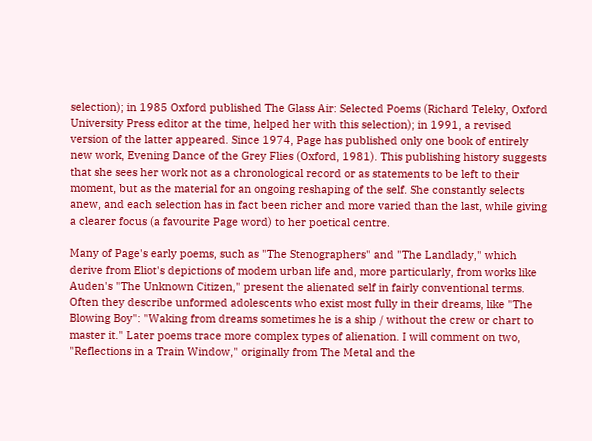selection); in 1985 Oxford published The Glass Air: Selected Poems (Richard Teleky, Oxford University Press editor at the time, helped her with this selection); in 1991, a revised version of the latter appeared. Since 1974, Page has published only one book of entirely new work, Evening Dance of the Grey Flies (Oxford, 1981). This publishing history suggests that she sees her work not as a chronological record or as statements to be left to their moment, but as the material for an ongoing reshaping of the self. She constantly selects anew, and each selection has in fact been richer and more varied than the last, while giving a clearer focus (a favourite Page word) to her poetical centre.

Many of Page's early poems, such as "The Stenographers" and "The Landlady," which derive from Eliot's depictions of modem urban life and, more particularly, from works like Auden's "The Unknown Citizen," present the alienated self in fairly conventional terms. Often they describe unformed adolescents who exist most fully in their dreams, like "The Blowing Boy": "Waking from dreams sometimes he is a ship / without the crew or chart to master it." Later poems trace more complex types of alienation. I will comment on two, "Reflections in a Train Window," originally from The Metal and the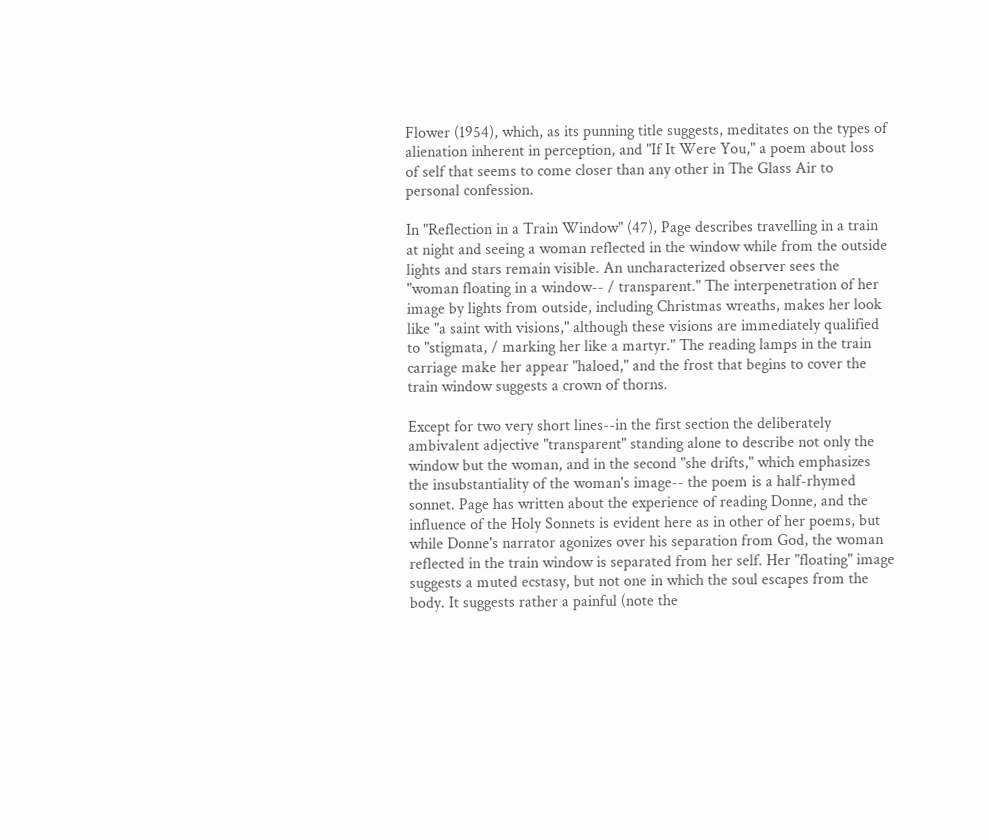Flower (1954), which, as its punning title suggests, meditates on the types of alienation inherent in perception, and "If It Were You," a poem about loss of self that seems to come closer than any other in The Glass Air to personal confession.

In "Reflection in a Train Window" (47), Page describes travelling in a train at night and seeing a woman reflected in the window while from the outside lights and stars remain visible. An uncharacterized observer sees the "woman floating in a window-- / transparent." The interpenetration of her image by lights from outside, including Christmas wreaths, makes her look like "a saint with visions," although these visions are immediately qualified to "stigmata, / marking her like a martyr." The reading lamps in the train carriage make her appear "haloed," and the frost that begins to cover the train window suggests a crown of thorns.

Except for two very short lines--in the first section the deliberately ambivalent adjective "transparent" standing alone to describe not only the window but the woman, and in the second "she drifts," which emphasizes the insubstantiality of the woman's image-- the poem is a half-rhymed sonnet. Page has written about the experience of reading Donne, and the influence of the Holy Sonnets is evident here as in other of her poems, but while Donne's narrator agonizes over his separation from God, the woman reflected in the train window is separated from her self. Her "floating" image suggests a muted ecstasy, but not one in which the soul escapes from the body. It suggests rather a painful (note the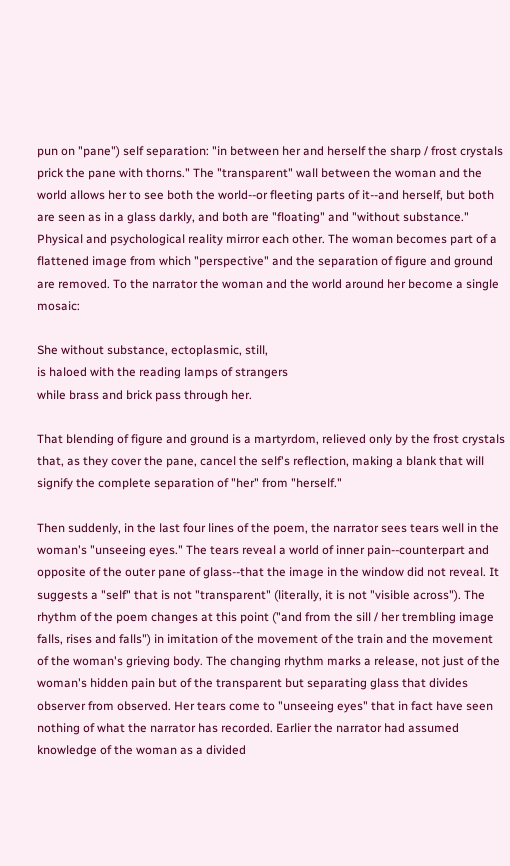pun on "pane") self separation: "in between her and herself the sharp / frost crystals prick the pane with thorns." The "transparent" wall between the woman and the world allows her to see both the world--or fleeting parts of it--and herself, but both are seen as in a glass darkly, and both are "floating" and "without substance." Physical and psychological reality mirror each other. The woman becomes part of a flattened image from which "perspective" and the separation of figure and ground are removed. To the narrator the woman and the world around her become a single mosaic:

She without substance, ectoplasmic, still,
is haloed with the reading lamps of strangers
while brass and brick pass through her.

That blending of figure and ground is a martyrdom, relieved only by the frost crystals that, as they cover the pane, cancel the self's reflection, making a blank that will signify the complete separation of "her" from "herself."

Then suddenly, in the last four lines of the poem, the narrator sees tears well in the woman's "unseeing eyes." The tears reveal a world of inner pain--counterpart and opposite of the outer pane of glass--that the image in the window did not reveal. It suggests a "self" that is not "transparent" (literally, it is not "visible across"). The rhythm of the poem changes at this point ("and from the sill / her trembling image falls, rises and falls") in imitation of the movement of the train and the movement of the woman's grieving body. The changing rhythm marks a release, not just of the woman's hidden pain but of the transparent but separating glass that divides observer from observed. Her tears come to "unseeing eyes" that in fact have seen nothing of what the narrator has recorded. Earlier the narrator had assumed knowledge of the woman as a divided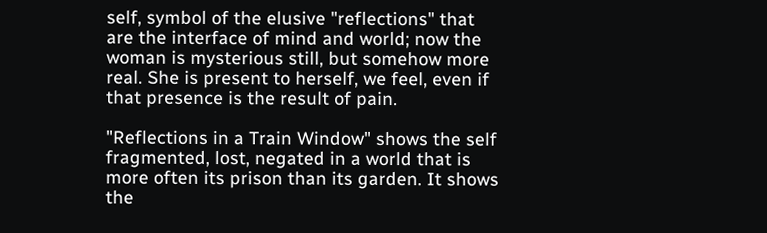self, symbol of the elusive "reflections" that are the interface of mind and world; now the woman is mysterious still, but somehow more real. She is present to herself, we feel, even if that presence is the result of pain.

"Reflections in a Train Window" shows the self fragmented, lost, negated in a world that is more often its prison than its garden. It shows the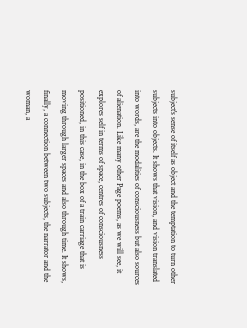subject's sense of itself as object and the temptation to turn other subjects into objects. It shows that vision, and vision translated into words, are the modalities of consciousness but also sources of alienation. Like many other Page poems, as we will see, it explores self in terms of space, centres of consciousness positioned, in this case, in the box of a train carriage that is moving through larger spaces and also through time. It shows, finally, a connection between two subjects, the narrator and the woman, a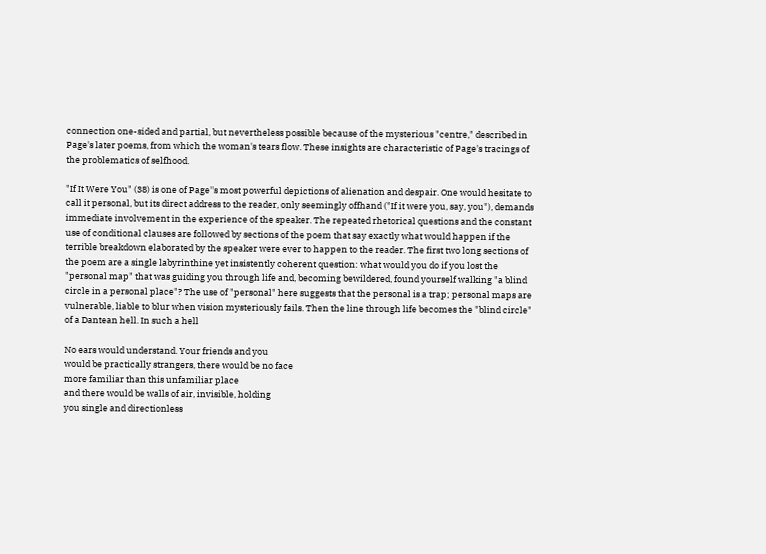connection one-sided and partial, but nevertheless possible because of the mysterious "centre," described in Page's later poems, from which the woman's tears flow. These insights are characteristic of Page's tracings of the problematics of selfhood.

"If It Were You" (38) is one of Page''s most powerful depictions of alienation and despair. One would hesitate to call it personal, but its direct address to the reader, only seemingly offhand ("If it were you, say, you"), demands immediate involvement in the experience of the speaker. The repeated rhetorical questions and the constant use of conditional clauses are followed by sections of the poem that say exactly what would happen if the terrible breakdown elaborated by the speaker were ever to happen to the reader. The first two long sections of the poem are a single labyrinthine yet insistently coherent question: what would you do if you lost the "personal map" that was guiding you through life and, becoming bewildered, found yourself walking "a blind circle in a personal place"? The use of "personal" here suggests that the personal is a trap; personal maps are vulnerable, liable to blur when vision mysteriously fails. Then the line through life becomes the "blind circle" of a Dantean hell. In such a hell

No ears would understand. Your friends and you
would be practically strangers, there would be no face
more familiar than this unfamiliar place
and there would be walls of air, invisible, holding
you single and directionless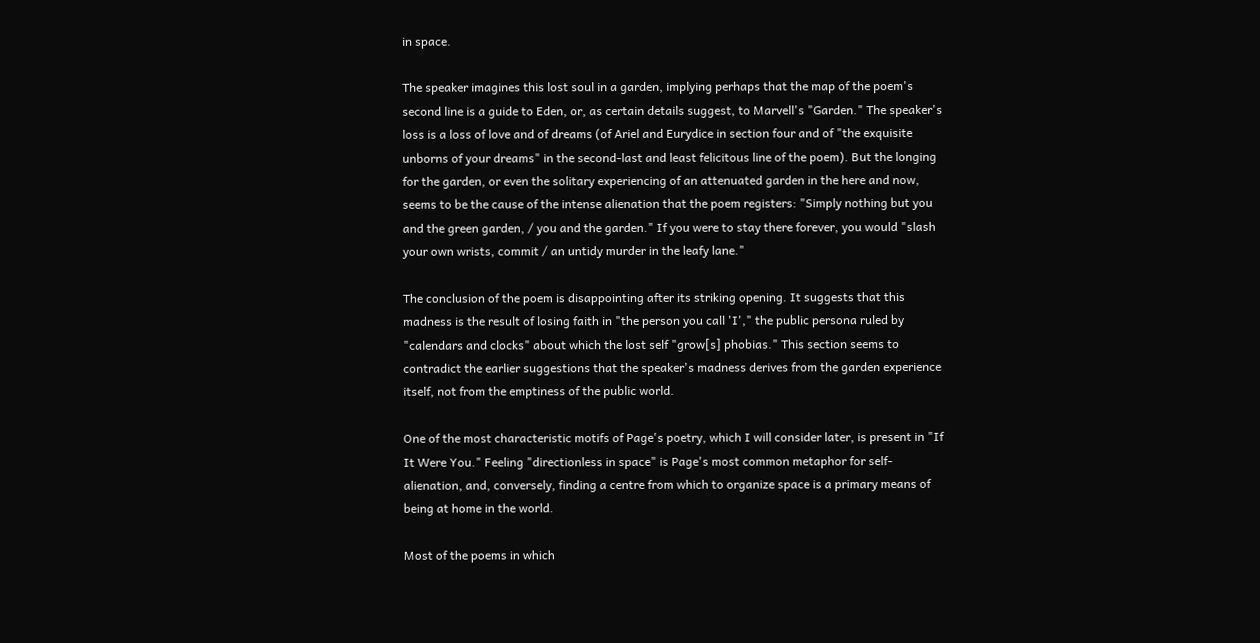in space.

The speaker imagines this lost soul in a garden, implying perhaps that the map of the poem's second line is a guide to Eden, or, as certain details suggest, to Marvell's "Garden." The speaker's loss is a loss of love and of dreams (of Ariel and Eurydice in section four and of "the exquisite unborns of your dreams" in the second-last and least felicitous line of the poem). But the longing for the garden, or even the solitary experiencing of an attenuated garden in the here and now, seems to be the cause of the intense alienation that the poem registers: "Simply nothing but you and the green garden, / you and the garden." If you were to stay there forever, you would "slash your own wrists, commit / an untidy murder in the leafy lane."

The conclusion of the poem is disappointing after its striking opening. It suggests that this madness is the result of losing faith in "the person you call 'I'," the public persona ruled by "calendars and clocks" about which the lost self "grow[s] phobias." This section seems to contradict the earlier suggestions that the speaker's madness derives from the garden experience itself, not from the emptiness of the public world.

One of the most characteristic motifs of Page's poetry, which I will consider later, is present in "If It Were You." Feeling "directionless in space" is Page's most common metaphor for self-alienation, and, conversely, finding a centre from which to organize space is a primary means of being at home in the world.

Most of the poems in which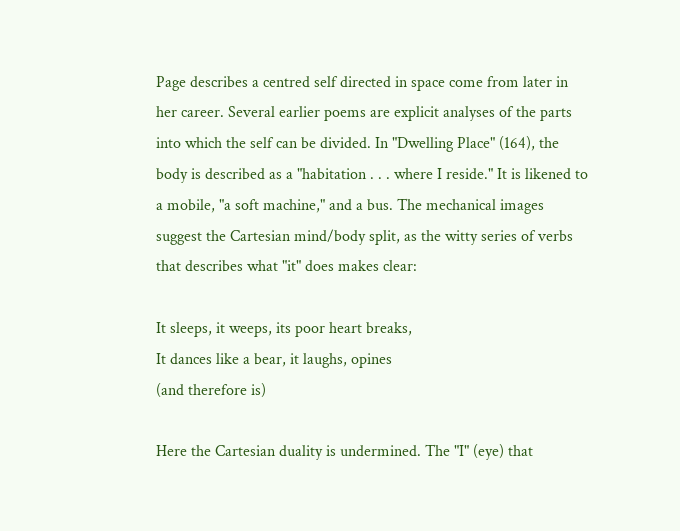Page describes a centred self directed in space come from later in her career. Several earlier poems are explicit analyses of the parts into which the self can be divided. In "Dwelling Place" (164), the body is described as a "habitation . . . where I reside." It is likened to a mobile, "a soft machine," and a bus. The mechanical images suggest the Cartesian mind/body split, as the witty series of verbs that describes what "it" does makes clear:

It sleeps, it weeps, its poor heart breaks,
It dances like a bear, it laughs, opines
(and therefore is)

Here the Cartesian duality is undermined. The "I" (eye) that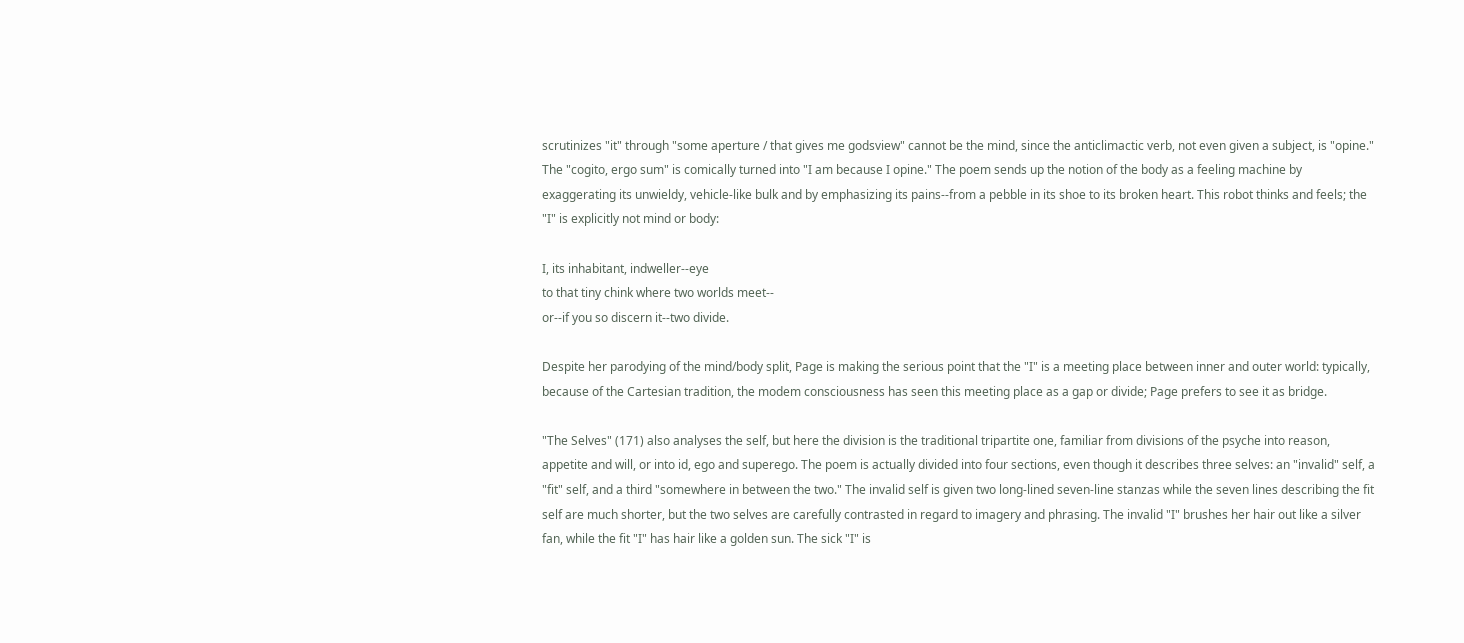scrutinizes "it" through "some aperture / that gives me godsview" cannot be the mind, since the anticlimactic verb, not even given a subject, is "opine." The "cogito, ergo sum" is comically turned into "I am because I opine." The poem sends up the notion of the body as a feeling machine by exaggerating its unwieldy, vehicle-like bulk and by emphasizing its pains--from a pebble in its shoe to its broken heart. This robot thinks and feels; the "I" is explicitly not mind or body:

I, its inhabitant, indweller--eye
to that tiny chink where two worlds meet--
or--if you so discern it--two divide.

Despite her parodying of the mind/body split, Page is making the serious point that the "I" is a meeting place between inner and outer world: typically, because of the Cartesian tradition, the modem consciousness has seen this meeting place as a gap or divide; Page prefers to see it as bridge.

"The Selves" (171) also analyses the self, but here the division is the traditional tripartite one, familiar from divisions of the psyche into reason, appetite and will, or into id, ego and superego. The poem is actually divided into four sections, even though it describes three selves: an "invalid" self, a "fit" self, and a third "somewhere in between the two." The invalid self is given two long-lined seven-line stanzas while the seven lines describing the fit self are much shorter, but the two selves are carefully contrasted in regard to imagery and phrasing. The invalid "I" brushes her hair out like a silver fan, while the fit "I" has hair like a golden sun. The sick "I" is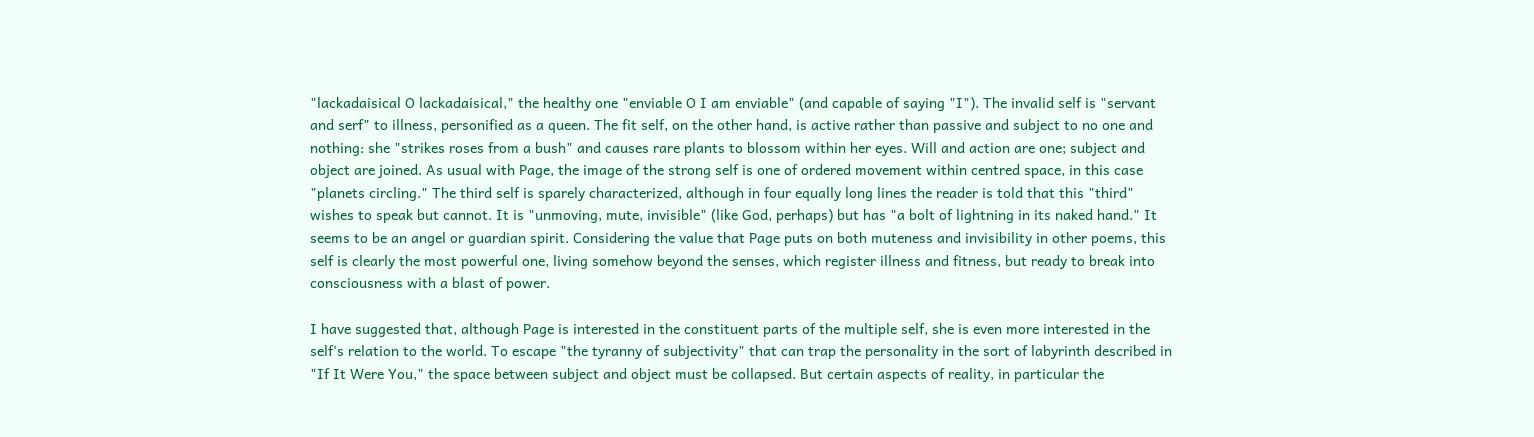"lackadaisical O lackadaisical," the healthy one "enviable O I am enviable" (and capable of saying "I"). The invalid self is "servant and serf" to illness, personified as a queen. The fit self, on the other hand, is active rather than passive and subject to no one and nothing: she "strikes roses from a bush" and causes rare plants to blossom within her eyes. Will and action are one; subject and object are joined. As usual with Page, the image of the strong self is one of ordered movement within centred space, in this case "planets circling." The third self is sparely characterized, although in four equally long lines the reader is told that this "third" wishes to speak but cannot. It is "unmoving, mute, invisible" (like God, perhaps) but has "a bolt of lightning in its naked hand." It seems to be an angel or guardian spirit. Considering the value that Page puts on both muteness and invisibility in other poems, this self is clearly the most powerful one, living somehow beyond the senses, which register illness and fitness, but ready to break into consciousness with a blast of power.

I have suggested that, although Page is interested in the constituent parts of the multiple self, she is even more interested in the self's relation to the world. To escape "the tyranny of subjectivity" that can trap the personality in the sort of labyrinth described in "If It Were You," the space between subject and object must be collapsed. But certain aspects of reality, in particular the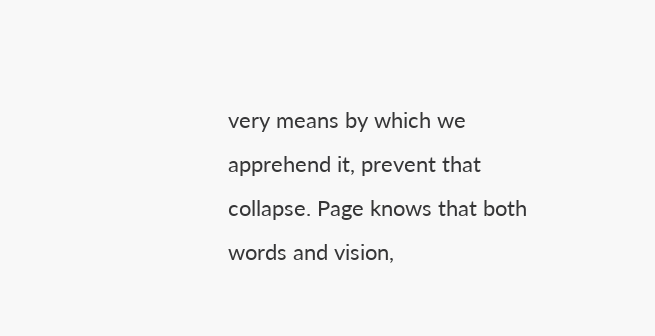very means by which we apprehend it, prevent that collapse. Page knows that both words and vision,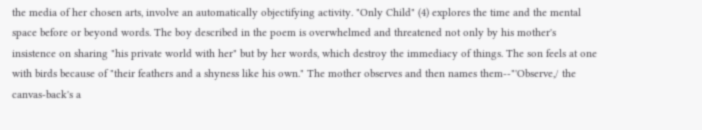the media of her chosen arts, involve an automatically objectifying activity. "Only Child" (4) explores the time and the mental space before or beyond words. The boy described in the poem is overwhelmed and threatened not only by his mother's insistence on sharing "his private world with her" but by her words, which destroy the immediacy of things. The son feels at one with birds because of "their feathers and a shyness like his own." The mother observes and then names them--"'Observe,/ the canvas-back's a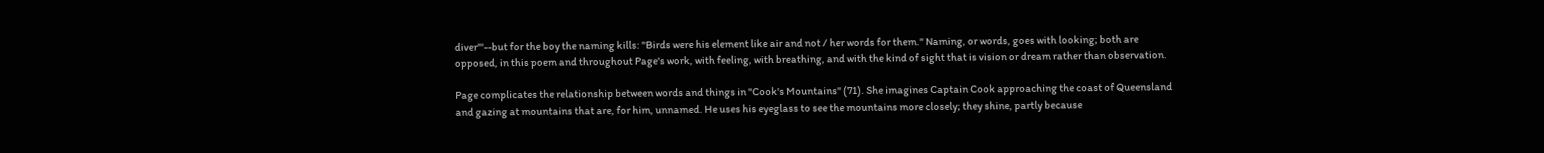diver"'--but for the boy the naming kills: "Birds were his element like air and not / her words for them." Naming, or words, goes with looking; both are opposed, in this poem and throughout Page's work, with feeling, with breathing, and with the kind of sight that is vision or dream rather than observation.

Page complicates the relationship between words and things in "Cook's Mountains" (71). She imagines Captain Cook approaching the coast of Queensland and gazing at mountains that are, for him, unnamed. He uses his eyeglass to see the mountains more closely; they shine, partly because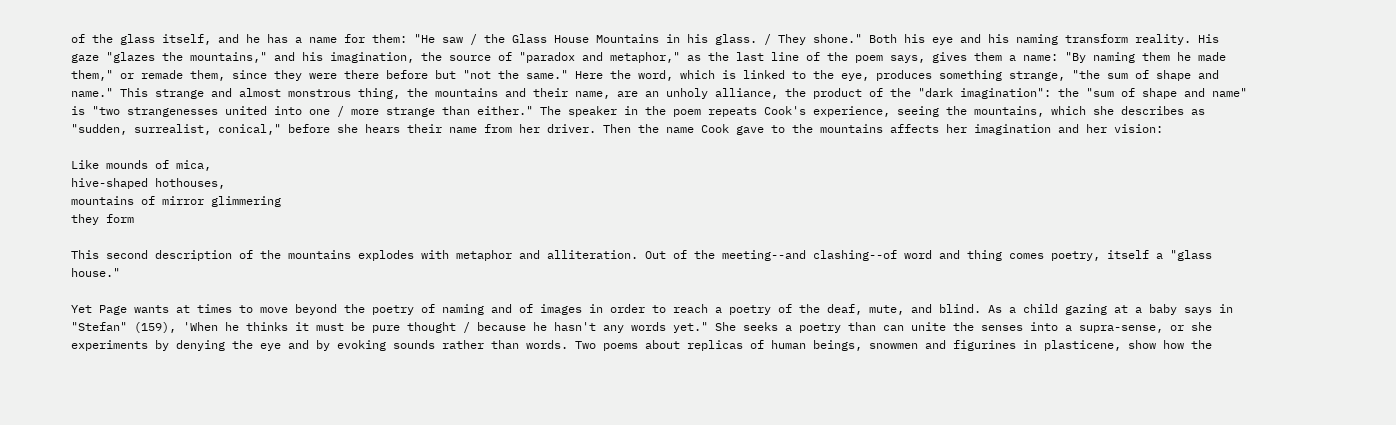of the glass itself, and he has a name for them: "He saw / the Glass House Mountains in his glass. / They shone." Both his eye and his naming transform reality. His gaze "glazes the mountains," and his imagination, the source of "paradox and metaphor," as the last line of the poem says, gives them a name: "By naming them he made them," or remade them, since they were there before but "not the same." Here the word, which is linked to the eye, produces something strange, "the sum of shape and name." This strange and almost monstrous thing, the mountains and their name, are an unholy alliance, the product of the "dark imagination": the "sum of shape and name" is "two strangenesses united into one / more strange than either." The speaker in the poem repeats Cook's experience, seeing the mountains, which she describes as "sudden, surrealist, conical," before she hears their name from her driver. Then the name Cook gave to the mountains affects her imagination and her vision:

Like mounds of mica,
hive-shaped hothouses,
mountains of mirror glimmering
they form

This second description of the mountains explodes with metaphor and alliteration. Out of the meeting--and clashing--of word and thing comes poetry, itself a "glass house."

Yet Page wants at times to move beyond the poetry of naming and of images in order to reach a poetry of the deaf, mute, and blind. As a child gazing at a baby says in "Stefan" (159), 'When he thinks it must be pure thought / because he hasn't any words yet." She seeks a poetry than can unite the senses into a supra-sense, or she experiments by denying the eye and by evoking sounds rather than words. Two poems about replicas of human beings, snowmen and figurines in plasticene, show how the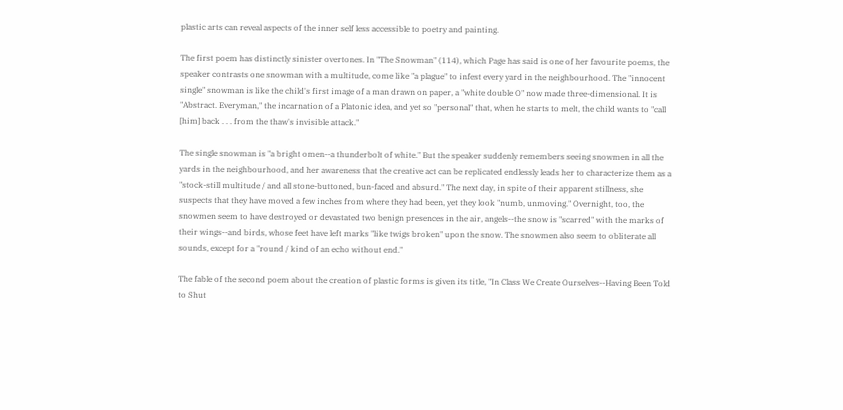plastic arts can reveal aspects of the inner self less accessible to poetry and painting.

The first poem has distinctly sinister overtones. In "The Snowman" (114), which Page has said is one of her favourite poems, the speaker contrasts one snowman with a multitude, come like "a plague" to infest every yard in the neighbourhood. The "innocent single" snowman is like the child's first image of a man drawn on paper, a "white double O" now made three-dimensional. It is "Abstract. Everyman," the incarnation of a Platonic idea, and yet so "personal" that, when he starts to melt, the child wants to "call [him] back . . . from the thaw's invisible attack."

The single snowman is "a bright omen--a thunderbolt of white." But the speaker suddenly remembers seeing snowmen in all the yards in the neighbourhood, and her awareness that the creative act can be replicated endlessly leads her to characterize them as a "stock-still multitude / and all stone-buttoned, bun-faced and absurd." The next day, in spite of their apparent stillness, she suspects that they have moved a few inches from where they had been, yet they look "numb, unmoving." Overnight, too, the snowmen seem to have destroyed or devastated two benign presences in the air, angels--the snow is "scarred" with the marks of their wings--and birds, whose feet have left marks "like twigs broken" upon the snow. The snowmen also seem to obliterate all sounds, except for a "round / kind of an echo without end."

The fable of the second poem about the creation of plastic forms is given its title, "In Class We Create Ourselves--Having Been Told to Shut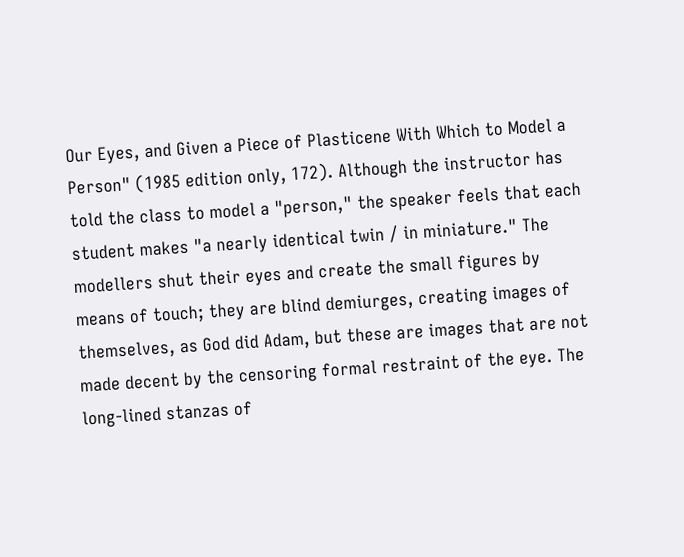Our Eyes, and Given a Piece of Plasticene With Which to Model a Person" (1985 edition only, 172). Although the instructor has told the class to model a "person," the speaker feels that each student makes "a nearly identical twin / in miniature." The modellers shut their eyes and create the small figures by means of touch; they are blind demiurges, creating images of themselves, as God did Adam, but these are images that are not made decent by the censoring formal restraint of the eye. The long-lined stanzas of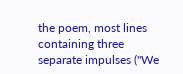the poem, most lines containing three separate impulses ("We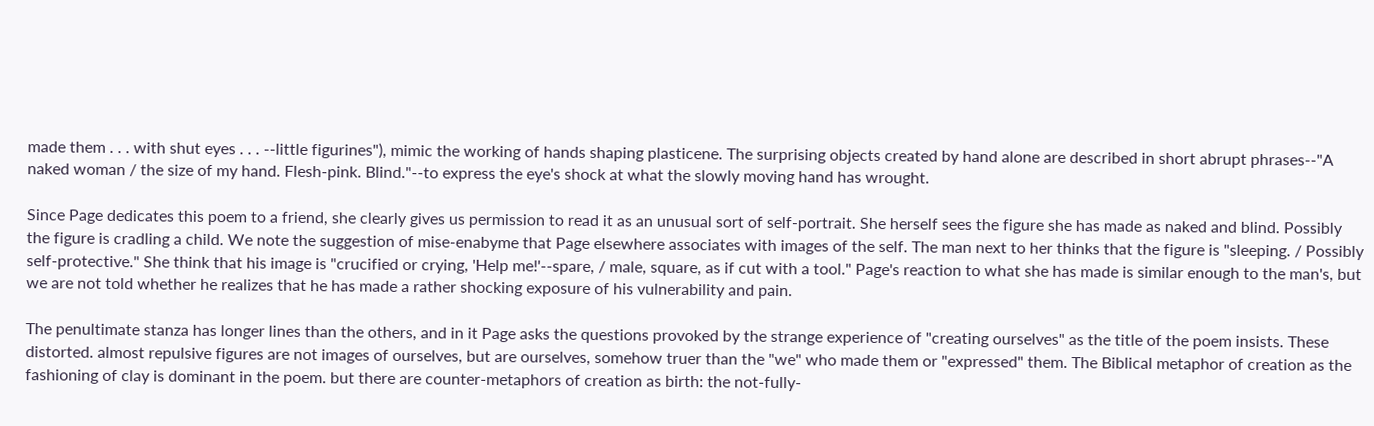made them . . . with shut eyes . . . --little figurines"), mimic the working of hands shaping plasticene. The surprising objects created by hand alone are described in short abrupt phrases--"A naked woman / the size of my hand. Flesh-pink. Blind."--to express the eye's shock at what the slowly moving hand has wrought.

Since Page dedicates this poem to a friend, she clearly gives us permission to read it as an unusual sort of self-portrait. She herself sees the figure she has made as naked and blind. Possibly the figure is cradling a child. We note the suggestion of mise-enabyme that Page elsewhere associates with images of the self. The man next to her thinks that the figure is "sleeping. / Possibly self-protective." She think that his image is "crucified or crying, 'Help me!'--spare, / male, square, as if cut with a tool." Page's reaction to what she has made is similar enough to the man's, but we are not told whether he realizes that he has made a rather shocking exposure of his vulnerability and pain.

The penultimate stanza has longer lines than the others, and in it Page asks the questions provoked by the strange experience of "creating ourselves" as the title of the poem insists. These distorted. almost repulsive figures are not images of ourselves, but are ourselves, somehow truer than the "we" who made them or "expressed" them. The Biblical metaphor of creation as the fashioning of clay is dominant in the poem. but there are counter-metaphors of creation as birth: the not-fully-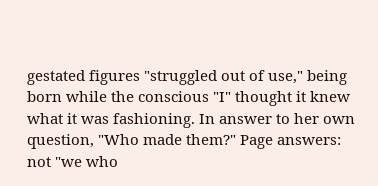gestated figures "struggled out of use," being born while the conscious "I" thought it knew what it was fashioning. In answer to her own question, "Who made them?" Page answers: not "we who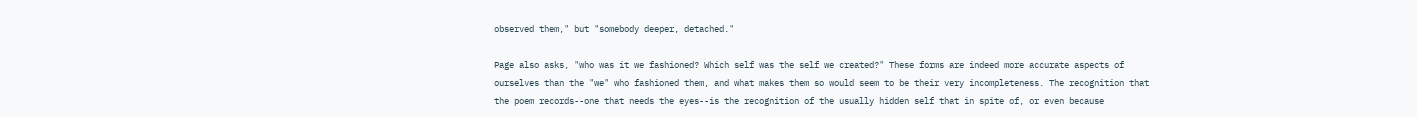observed them," but "somebody deeper, detached."

Page also asks, "who was it we fashioned? Which self was the self we created?" These forms are indeed more accurate aspects of ourselves than the "we" who fashioned them, and what makes them so would seem to be their very incompleteness. The recognition that the poem records--one that needs the eyes--is the recognition of the usually hidden self that in spite of, or even because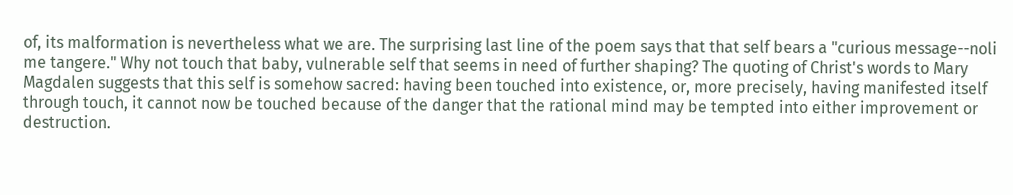of, its malformation is nevertheless what we are. The surprising last line of the poem says that that self bears a "curious message--noli me tangere." Why not touch that baby, vulnerable self that seems in need of further shaping? The quoting of Christ's words to Mary Magdalen suggests that this self is somehow sacred: having been touched into existence, or, more precisely, having manifested itself through touch, it cannot now be touched because of the danger that the rational mind may be tempted into either improvement or destruction.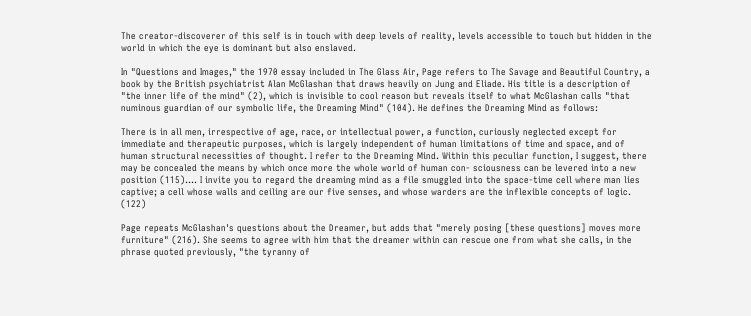The creator-discoverer of this self is in touch with deep levels of reality, levels accessible to touch but hidden in the world in which the eye is dominant but also enslaved.

In "Questions and Images," the 1970 essay included in The Glass Air, Page refers to The Savage and Beautiful Country, a book by the British psychiatrist Alan McGlashan that draws heavily on Jung and Eliade. His title is a description of "the inner life of the mind" (2), which is invisible to cool reason but reveals itself to what McGlashan calls "that numinous guardian of our symbolic life, the Dreaming Mind" (104). He defines the Dreaming Mind as follows:

There is in all men, irrespective of age, race, or intellectual power, a function, curiously neglected except for immediate and therapeutic purposes, which is largely independent of human limitations of time and space, and of human structural necessities of thought. I refer to the Dreaming Mind. Within this peculiar function, I suggest, there may be concealed the means by which once more the whole world of human con- sciousness can be levered into a new position (115).... I invite you to regard the dreaming mind as a file smuggled into the space-time cell where man lies captive; a cell whose walls and ceiling are our five senses, and whose warders are the inflexible concepts of logic. (122)

Page repeats McGlashan's questions about the Dreamer, but adds that "merely posing [these questions] moves more furniture" (216). She seems to agree with him that the dreamer within can rescue one from what she calls, in the phrase quoted previously, "the tyranny of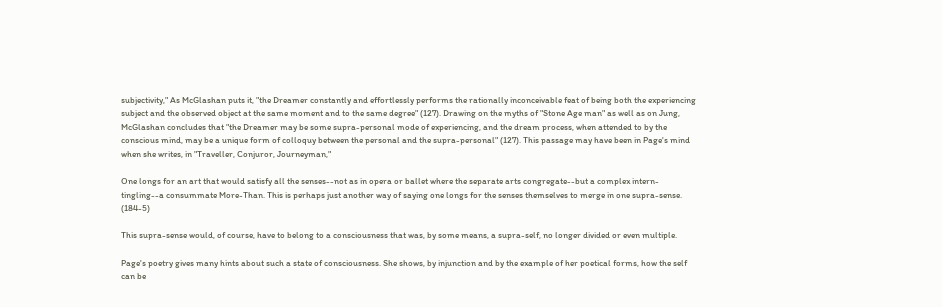subjectivity," As McGlashan puts it, "the Dreamer constantly and effortlessly performs the rationally inconceivable feat of being both the experiencing subject and the observed object at the same moment and to the same degree" (127). Drawing on the myths of "Stone Age man" as well as on Jung, McGlashan concludes that "the Dreamer may be some supra-personal mode of experiencing, and the dream process, when attended to by the conscious mind, may be a unique form of colloquy between the personal and the supra-personal" (127). This passage may have been in Page's mind when she writes, in "Traveller, Conjuror, Journeyman,"

One longs for an art that would satisfy all the senses--not as in opera or ballet where the separate arts congregate--but a complex intern-tingling--a consummate More-Than. This is perhaps just another way of saying one longs for the senses themselves to merge in one supra-sense. (184-5)

This supra-sense would, of course, have to belong to a consciousness that was, by some means, a supra-self, no longer divided or even multiple.

Page's poetry gives many hints about such a state of consciousness. She shows, by injunction and by the example of her poetical forms, how the self can be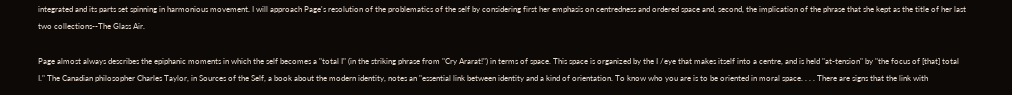integrated and its parts set spinning in harmonious movement. I will approach Page's resolution of the problematics of the self by considering first her emphasis on centredness and ordered space and, second, the implication of the phrase that she kept as the title of her last two collections--The Glass Air.

Page almost always describes the epiphanic moments in which the self becomes a "total I" (in the striking phrase from "Cry Ararat!") in terms of space. This space is organized by the I /eye that makes itself into a centre, and is held "at-tension" by "the focus of [that] total I." The Canadian philosopher Charles Taylor, in Sources of the Self, a book about the modern identity, notes an "essential link between identity and a kind of orientation. To know who you are is to be oriented in moral space. . . . There are signs that the link with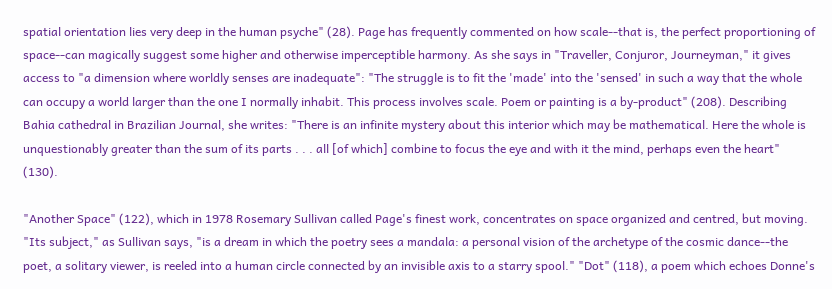spatial orientation lies very deep in the human psyche" (28). Page has frequently commented on how scale--that is, the perfect proportioning of space--can magically suggest some higher and otherwise imperceptible harmony. As she says in "Traveller, Conjuror, Journeyman," it gives access to "a dimension where worldly senses are inadequate": "The struggle is to fit the 'made' into the 'sensed' in such a way that the whole can occupy a world larger than the one I normally inhabit. This process involves scale. Poem or painting is a by-product" (208). Describing Bahia cathedral in Brazilian Journal, she writes: "There is an infinite mystery about this interior which may be mathematical. Here the whole is unquestionably greater than the sum of its parts . . . all [of which] combine to focus the eye and with it the mind, perhaps even the heart" (130).

"Another Space" (122), which in 1978 Rosemary Sullivan called Page's finest work, concentrates on space organized and centred, but moving. "Its subject," as Sullivan says, "is a dream in which the poetry sees a mandala: a personal vision of the archetype of the cosmic dance--the poet, a solitary viewer, is reeled into a human circle connected by an invisible axis to a starry spool." "Dot" (118), a poem which echoes Donne's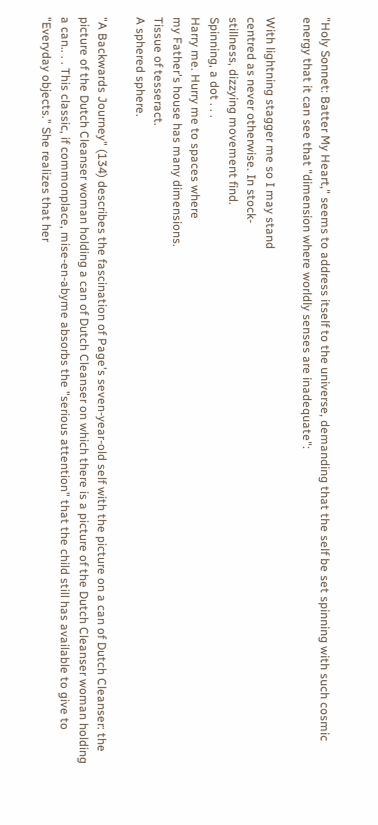"Holy Sonnet: Batter My Heart," seems to address itself to the universe, demanding that the self be set spinning with such cosmic energy that it can see that "dimension where worldly senses are inadequate":

With lightning stagger me so I may stand
centred as never otherwise. In stock-
stillness, dizzying movement find.
Spinning, a dot . . .
Harry me. Hurry me to spaces where
my Father's house has many dimensions.
Tissue of tesseract.
A sphered sphere.

"A Backwards Journey" (134) describes the fascination of Page's seven-year-old self with the picture on a can of Dutch Cleanser: the picture of the Dutch Cleanser woman holding a can of Dutch Cleanser on which there is a picture of the Dutch Cleanser woman holding a can.. . . This classic, if commonplace, mise-en-abyme absorbs the "serious attention" that the child still has available to give to "Everyday objects." She realizes that her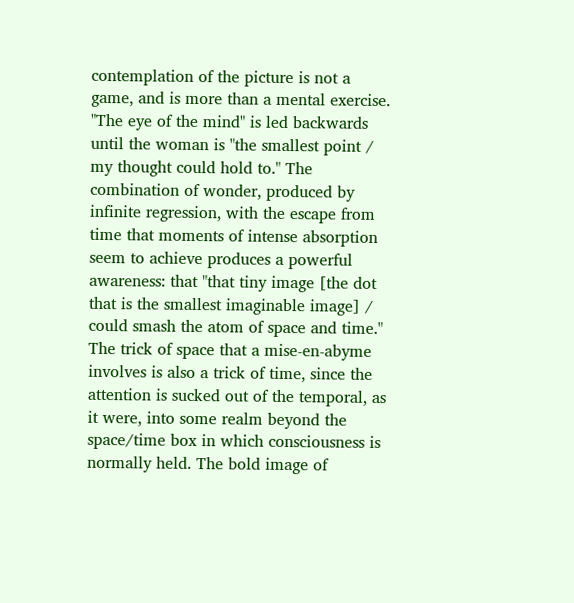contemplation of the picture is not a game, and is more than a mental exercise. "The eye of the mind" is led backwards until the woman is "the smallest point / my thought could hold to." The combination of wonder, produced by infinite regression, with the escape from time that moments of intense absorption seem to achieve produces a powerful awareness: that "that tiny image [the dot that is the smallest imaginable image] / could smash the atom of space and time." The trick of space that a mise-en-abyme involves is also a trick of time, since the attention is sucked out of the temporal, as it were, into some realm beyond the space/time box in which consciousness is normally held. The bold image of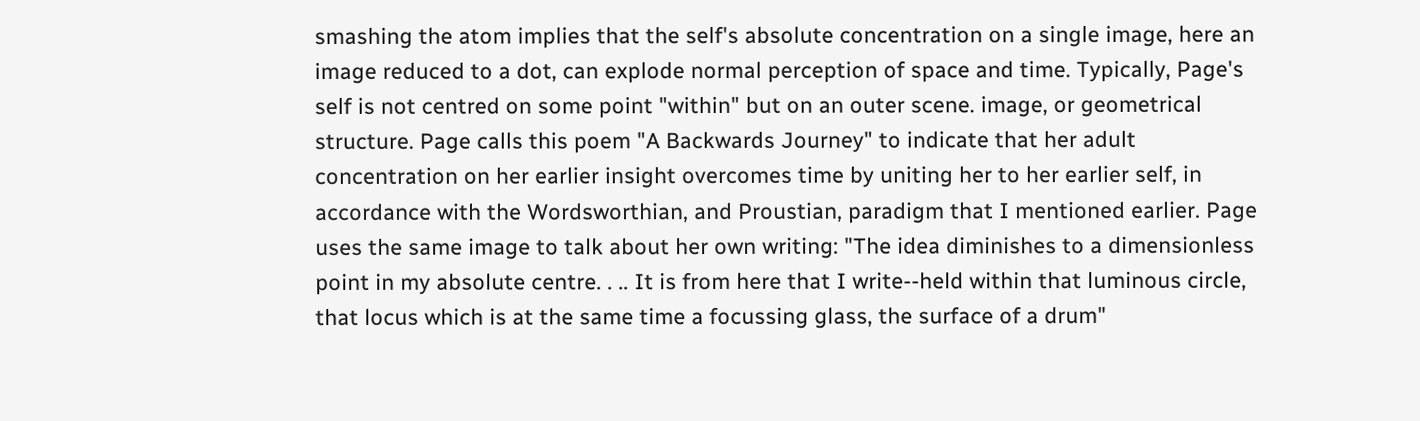smashing the atom implies that the self's absolute concentration on a single image, here an image reduced to a dot, can explode normal perception of space and time. Typically, Page's self is not centred on some point "within" but on an outer scene. image, or geometrical structure. Page calls this poem "A Backwards Journey" to indicate that her adult concentration on her earlier insight overcomes time by uniting her to her earlier self, in accordance with the Wordsworthian, and Proustian, paradigm that I mentioned earlier. Page uses the same image to talk about her own writing: "The idea diminishes to a dimensionless point in my absolute centre. . .. It is from here that I write--held within that luminous circle, that locus which is at the same time a focussing glass, the surface of a drum"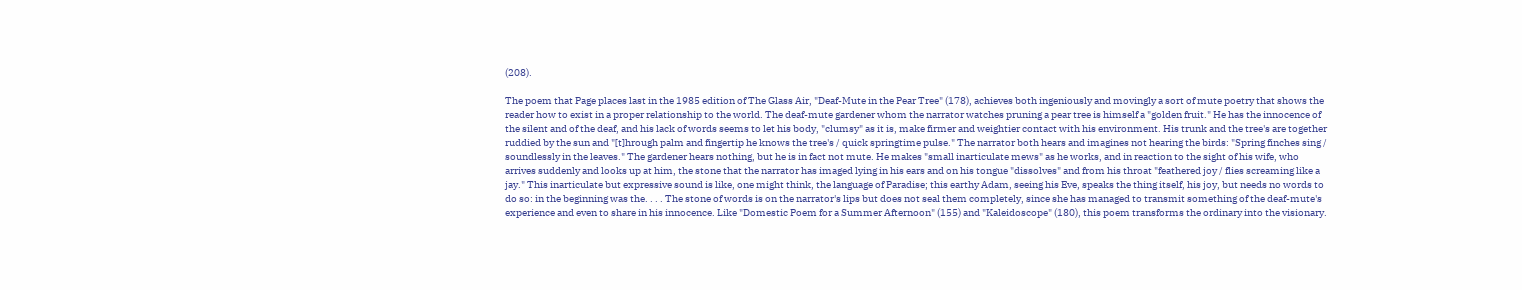(208).

The poem that Page places last in the 1985 edition of The Glass Air, "Deaf-Mute in the Pear Tree" (178), achieves both ingeniously and movingly a sort of mute poetry that shows the reader how to exist in a proper relationship to the world. The deaf-mute gardener whom the narrator watches pruning a pear tree is himself a "golden fruit." He has the innocence of the silent and of the deaf, and his lack of words seems to let his body, "clumsy" as it is, make firmer and weightier contact with his environment. His trunk and the tree's are together ruddied by the sun and "[t]hrough palm and fingertip he knows the tree's / quick springtime pulse." The narrator both hears and imagines not hearing the birds: "Spring finches sing / soundlessly in the leaves." The gardener hears nothing, but he is in fact not mute. He makes "small inarticulate mews" as he works, and in reaction to the sight of his wife, who arrives suddenly and looks up at him, the stone that the narrator has imaged lying in his ears and on his tongue "dissolves" and from his throat "feathered joy / flies screaming like a jay." This inarticulate but expressive sound is like, one might think, the language of Paradise; this earthy Adam, seeing his Eve, speaks the thing itself, his joy, but needs no words to do so: in the beginning was the. . . . The stone of words is on the narrator's lips but does not seal them completely, since she has managed to transmit something of the deaf-mute's experience and even to share in his innocence. Like "Domestic Poem for a Summer Afternoon" (155) and "Kaleidoscope" (180), this poem transforms the ordinary into the visionary.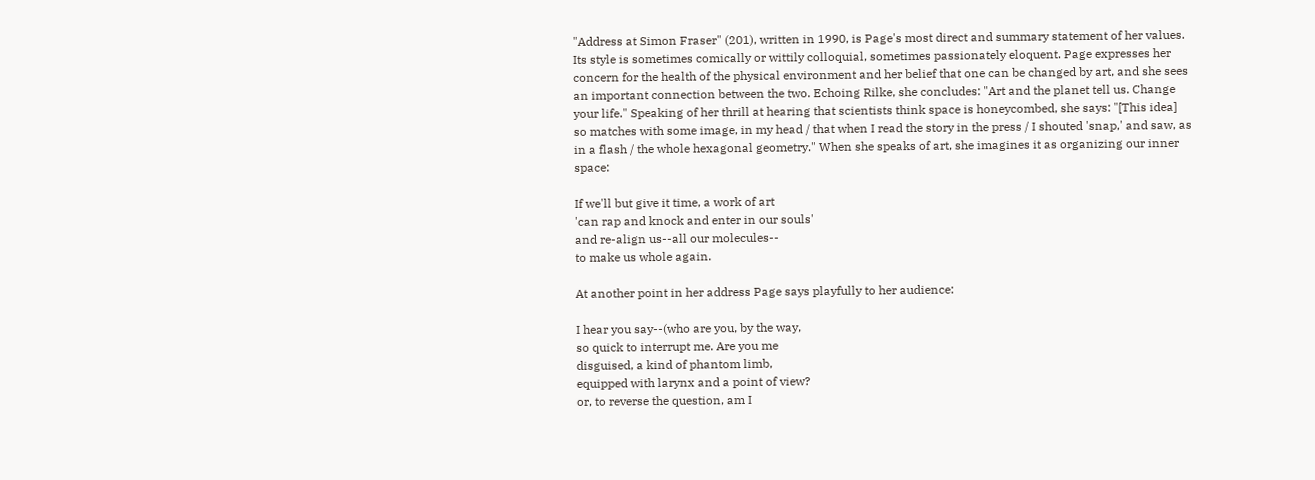"Address at Simon Fraser" (201), written in 1990, is Page's most direct and summary statement of her values. Its style is sometimes comically or wittily colloquial, sometimes passionately eloquent. Page expresses her concern for the health of the physical environment and her belief that one can be changed by art, and she sees an important connection between the two. Echoing Rilke, she concludes: "Art and the planet tell us. Change your life." Speaking of her thrill at hearing that scientists think space is honeycombed, she says: "[This idea] so matches with some image, in my head / that when I read the story in the press / I shouted 'snap,' and saw, as in a flash / the whole hexagonal geometry." When she speaks of art, she imagines it as organizing our inner space:

If we'll but give it time, a work of art
'can rap and knock and enter in our souls'
and re-align us--all our molecules--
to make us whole again.

At another point in her address Page says playfully to her audience:

I hear you say--(who are you, by the way,
so quick to interrupt me. Are you me
disguised, a kind of phantom limb,
equipped with larynx and a point of view?
or, to reverse the question, am I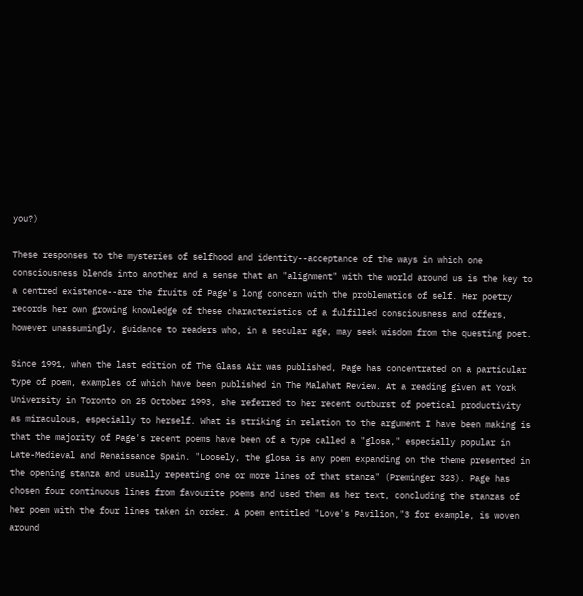you?)

These responses to the mysteries of selfhood and identity--acceptance of the ways in which one consciousness blends into another and a sense that an "alignment" with the world around us is the key to a centred existence--are the fruits of Page's long concern with the problematics of self. Her poetry records her own growing knowledge of these characteristics of a fulfilled consciousness and offers, however unassumingly, guidance to readers who, in a secular age, may seek wisdom from the questing poet.

Since 1991, when the last edition of The Glass Air was published, Page has concentrated on a particular type of poem, examples of which have been published in The Malahat Review. At a reading given at York University in Toronto on 25 October 1993, she referred to her recent outburst of poetical productivity as miraculous, especially to herself. What is striking in relation to the argument I have been making is that the majority of Page's recent poems have been of a type called a "glosa," especially popular in Late-Medieval and Renaissance Spain. "Loosely, the glosa is any poem expanding on the theme presented in the opening stanza and usually repeating one or more lines of that stanza" (Preminger 323). Page has chosen four continuous lines from favourite poems and used them as her text, concluding the stanzas of her poem with the four lines taken in order. A poem entitled "Love's Pavilion,"3 for example, is woven around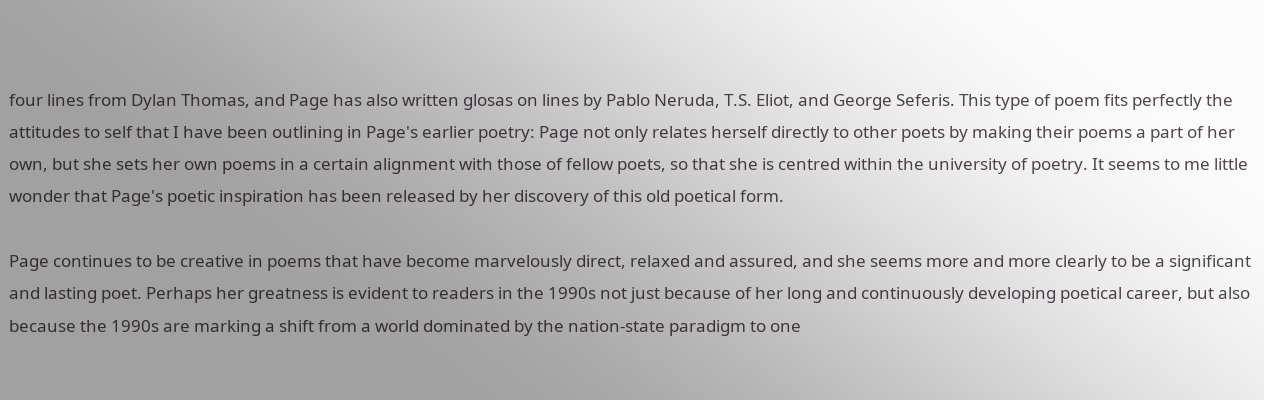four lines from Dylan Thomas, and Page has also written glosas on lines by Pablo Neruda, T.S. Eliot, and George Seferis. This type of poem fits perfectly the attitudes to self that I have been outlining in Page's earlier poetry: Page not only relates herself directly to other poets by making their poems a part of her own, but she sets her own poems in a certain alignment with those of fellow poets, so that she is centred within the university of poetry. It seems to me little wonder that Page's poetic inspiration has been released by her discovery of this old poetical form.

Page continues to be creative in poems that have become marvelously direct, relaxed and assured, and she seems more and more clearly to be a significant and lasting poet. Perhaps her greatness is evident to readers in the 1990s not just because of her long and continuously developing poetical career, but also because the 1990s are marking a shift from a world dominated by the nation-state paradigm to one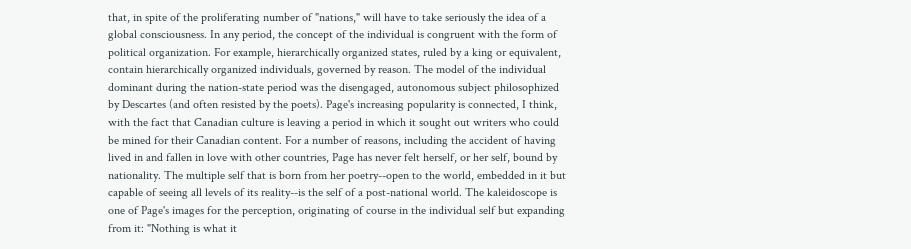that, in spite of the proliferating number of "nations," will have to take seriously the idea of a global consciousness. In any period, the concept of the individual is congruent with the form of political organization. For example, hierarchically organized states, ruled by a king or equivalent, contain hierarchically organized individuals, governed by reason. The model of the individual dominant during the nation-state period was the disengaged, autonomous subject philosophized by Descartes (and often resisted by the poets). Page's increasing popularity is connected, I think, with the fact that Canadian culture is leaving a period in which it sought out writers who could be mined for their Canadian content. For a number of reasons, including the accident of having lived in and fallen in love with other countries, Page has never felt herself, or her self, bound by nationality. The multiple self that is born from her poetry--open to the world, embedded in it but capable of seeing all levels of its reality--is the self of a post-national world. The kaleidoscope is one of Page's images for the perception, originating of course in the individual self but expanding from it: "Nothing is what it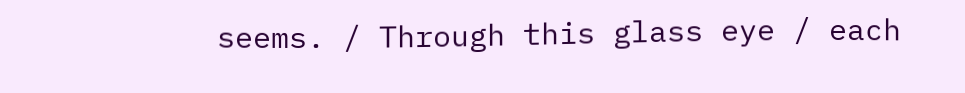seems. / Through this glass eye / each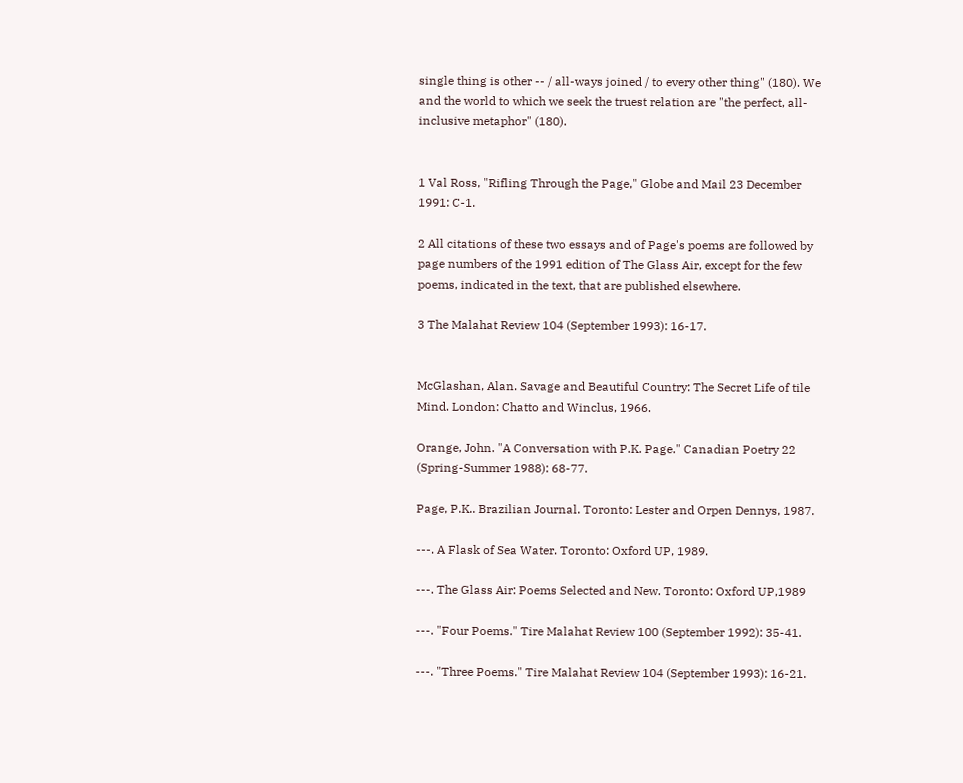single thing is other -- / all-ways joined / to every other thing" (180). We and the world to which we seek the truest relation are "the perfect, all-inclusive metaphor" (180).


1 Val Ross, "Rifling Through the Page," Globe and Mail 23 December 1991: C-1.

2 All citations of these two essays and of Page's poems are followed by page numbers of the 1991 edition of The Glass Air, except for the few poems, indicated in the text, that are published elsewhere.

3 The Malahat Review 104 (September 1993): 16-17.


McGlashan, Alan. Savage and Beautiful Country: The Secret Life of tile Mind. London: Chatto and Winclus, 1966.

Orange, John. "A Conversation with P.K. Page." Canadian Poetry 22 (Spring-Summer 1988): 68-77.

Page, P.K.. Brazilian Journal. Toronto: Lester and Orpen Dennys, 1987.

---. A Flask of Sea Water. Toronto: Oxford UP, 1989.

---. The Glass Air: Poems Selected and New. Toronto: Oxford UP,1989

---. "Four Poems." Tire Malahat Review 100 (September 1992): 35-41.

---. "Three Poems." Tire Malahat Review 104 (September 1993): 16-21.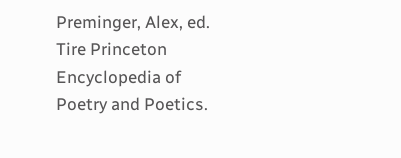Preminger, Alex, ed. Tire Princeton Encyclopedia of Poetry and Poetics.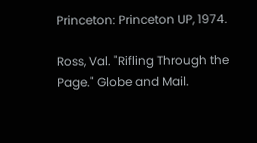Princeton: Princeton UP, 1974.

Ross, Val. "Rifling Through the Page." Globe and Mail.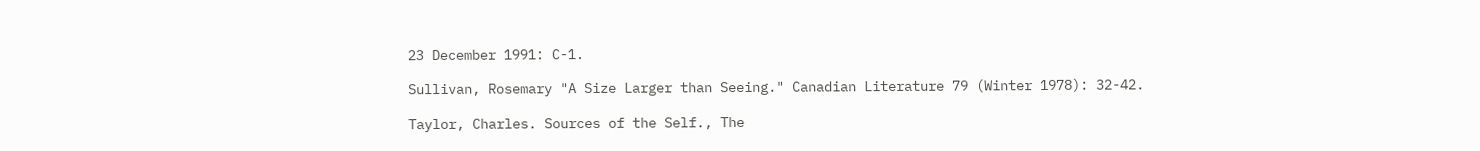23 December 1991: C-1.

Sullivan, Rosemary "A Size Larger than Seeing." Canadian Literature 79 (Winter 1978): 32-42.

Taylor, Charles. Sources of the Self., The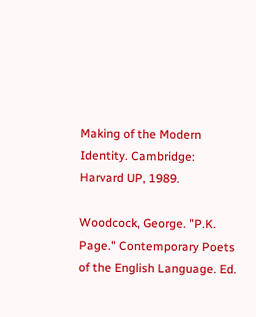Making of the Modern Identity. Cambridge: Harvard UP, 1989.

Woodcock, George. "P.K. Page." Contemporary Poets of the English Language. Ed.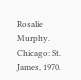Rosalie Murphy. Chicago: St. James, 1970.